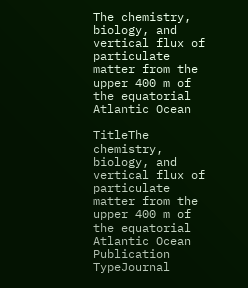The chemistry, biology, and vertical flux of particulate matter from the upper 400 m of the equatorial Atlantic Ocean

TitleThe chemistry, biology, and vertical flux of particulate matter from the upper 400 m of the equatorial Atlantic Ocean
Publication TypeJournal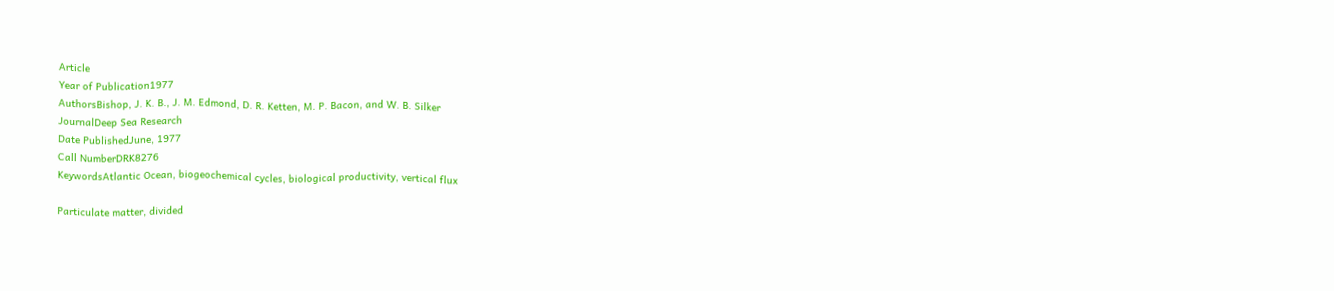Article
Year of Publication1977
AuthorsBishop, J. K. B., J. M. Edmond, D. R. Ketten, M. P. Bacon, and W. B. Silker
JournalDeep Sea Research
Date PublishedJune, 1977
Call NumberDRK8276
KeywordsAtlantic Ocean, biogeochemical cycles, biological productivity, vertical flux

Particulate matter, divided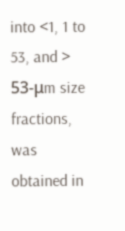into <1, 1 to 53, and > 53-μm size fractions, was obtained in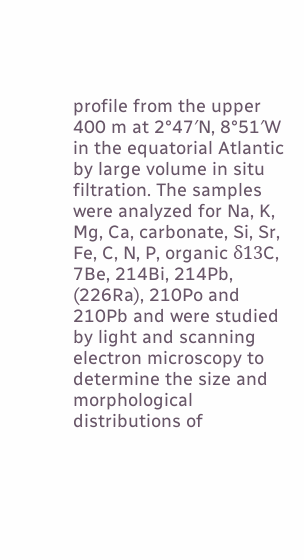profile from the upper 400 m at 2°47′N, 8°51′W in the equatorial Atlantic by large volume in situ filtration. The samples were analyzed for Na, K, Mg, Ca, carbonate, Si, Sr, Fe, C, N, P, organic δ13C, 7Be, 214Bi, 214Pb, (226Ra), 210Po and 210Pb and were studied by light and scanning electron microscopy to determine the size and morphological distributions of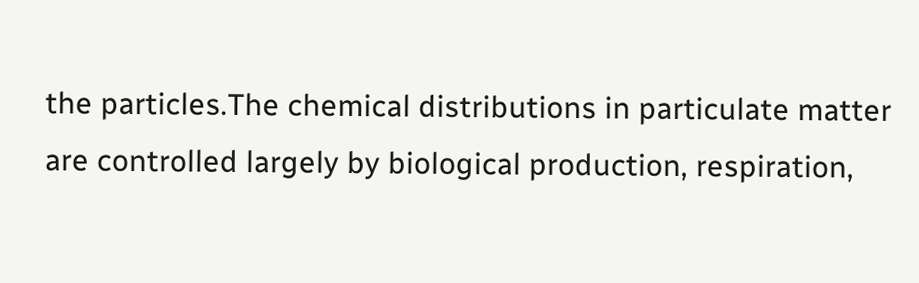the particles.The chemical distributions in particulate matter are controlled largely by biological production, respiration,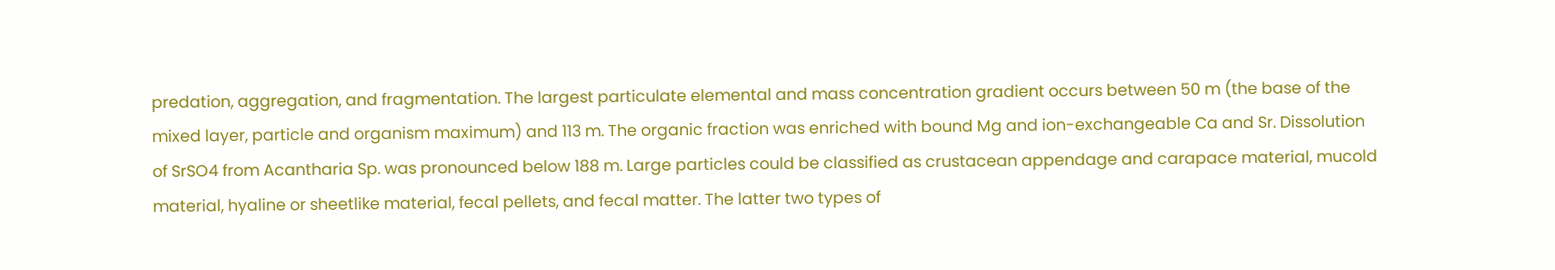predation, aggregation, and fragmentation. The largest particulate elemental and mass concentration gradient occurs between 50 m (the base of the mixed layer, particle and organism maximum) and 113 m. The organic fraction was enriched with bound Mg and ion-exchangeable Ca and Sr. Dissolution of SrSO4 from Acantharia Sp. was pronounced below 188 m. Large particles could be classified as crustacean appendage and carapace material, mucold material, hyaline or sheetlike material, fecal pellets, and fecal matter. The latter two types of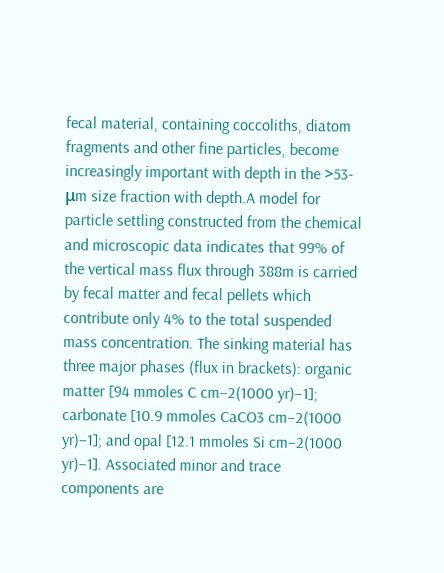fecal material, containing coccoliths, diatom fragments and other fine particles, become increasingly important with depth in the >53-μm size fraction with depth.A model for particle settling constructed from the chemical and microscopic data indicates that 99% of the vertical mass flux through 388m is carried by fecal matter and fecal pellets which contribute only 4% to the total suspended mass concentration. The sinking material has three major phases (flux in brackets): organic matter [94 mmoles C cm−2(1000 yr)−1]; carbonate [10.9 mmoles CaCO3 cm−2(1000 yr)−1]; and opal [12.1 mmoles Si cm−2(1000 yr)−1]. Associated minor and trace components are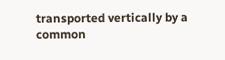transported vertically by a common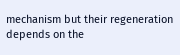mechanism but their regeneration depends on the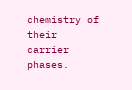chemistry of their carrier phases.